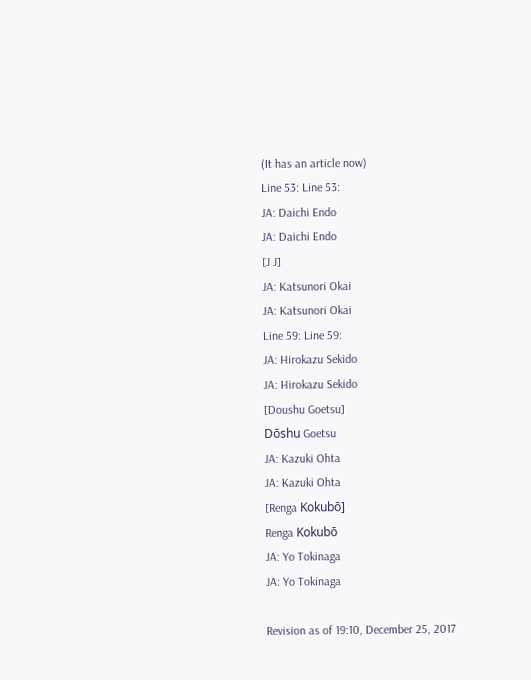(It has an article now)
Line 53: Line 53:
JA: Daichi Endo
JA: Daichi Endo
[J J]
JA: Katsunori Okai
JA: Katsunori Okai
Line 59: Line 59:
JA: Hirokazu Sekido
JA: Hirokazu Sekido
[Doushu Goetsu]
Dōshu Goetsu
JA: Kazuki Ohta
JA: Kazuki Ohta
[Renga Kokubō]
Renga Kokubō
JA: Yo Tokinaga
JA: Yo Tokinaga

Revision as of 19:10, December 25, 2017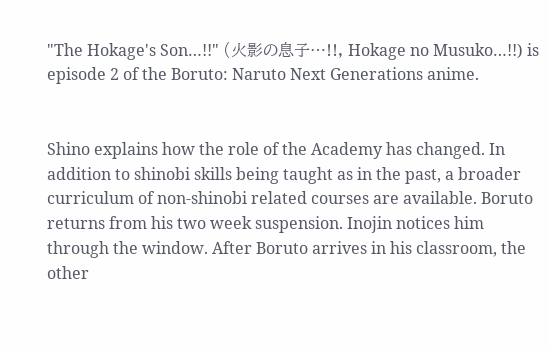"The Hokage's Son…!!" (火影の息子…!!, Hokage no Musuko…!!) is episode 2 of the Boruto: Naruto Next Generations anime.


Shino explains how the role of the Academy has changed. In addition to shinobi skills being taught as in the past, a broader curriculum of non-shinobi related courses are available. Boruto returns from his two week suspension. Inojin notices him through the window. After Boruto arrives in his classroom, the other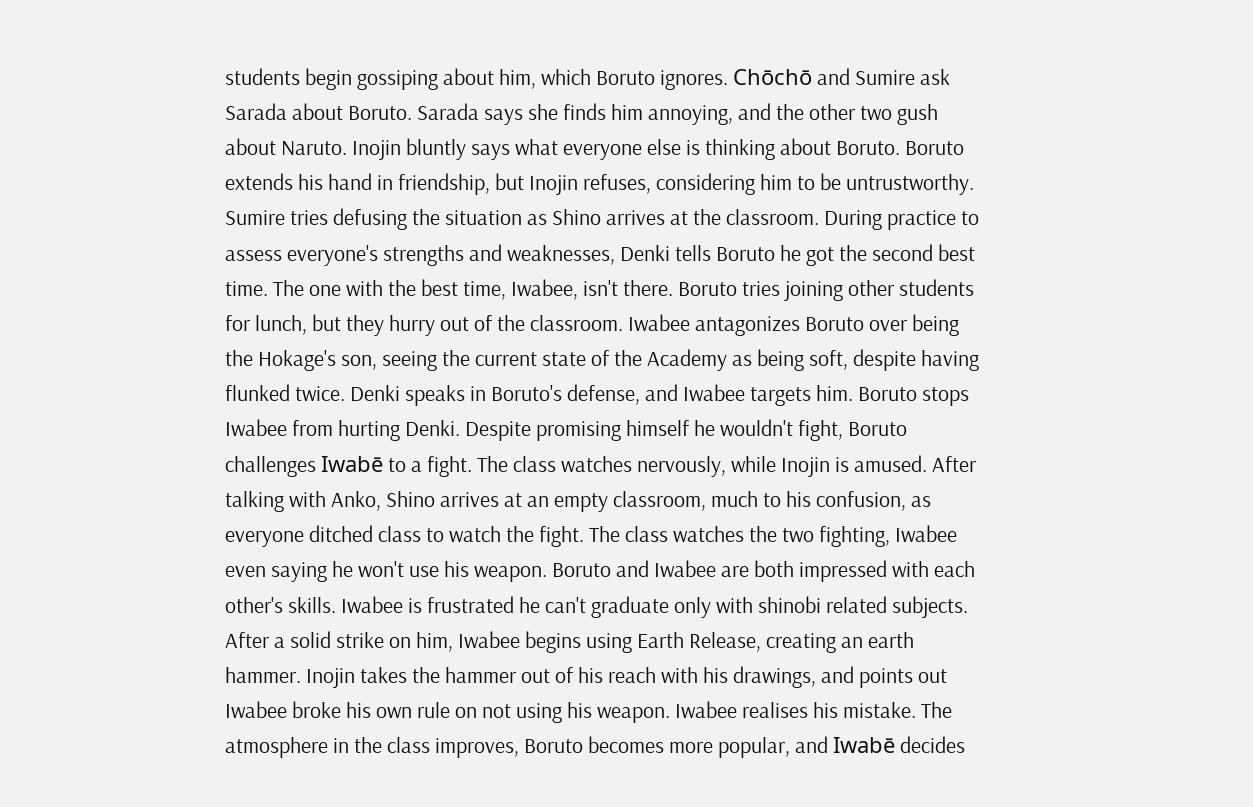students begin gossiping about him, which Boruto ignores. Chōchō and Sumire ask Sarada about Boruto. Sarada says she finds him annoying, and the other two gush about Naruto. Inojin bluntly says what everyone else is thinking about Boruto. Boruto extends his hand in friendship, but Inojin refuses, considering him to be untrustworthy. Sumire tries defusing the situation as Shino arrives at the classroom. During practice to assess everyone's strengths and weaknesses, Denki tells Boruto he got the second best time. The one with the best time, Iwabee, isn't there. Boruto tries joining other students for lunch, but they hurry out of the classroom. Iwabee antagonizes Boruto over being the Hokage's son, seeing the current state of the Academy as being soft, despite having flunked twice. Denki speaks in Boruto's defense, and Iwabee targets him. Boruto stops Iwabee from hurting Denki. Despite promising himself he wouldn't fight, Boruto challenges Iwabē to a fight. The class watches nervously, while Inojin is amused. After talking with Anko, Shino arrives at an empty classroom, much to his confusion, as everyone ditched class to watch the fight. The class watches the two fighting, Iwabee even saying he won't use his weapon. Boruto and Iwabee are both impressed with each other's skills. Iwabee is frustrated he can't graduate only with shinobi related subjects. After a solid strike on him, Iwabee begins using Earth Release, creating an earth hammer. Inojin takes the hammer out of his reach with his drawings, and points out Iwabee broke his own rule on not using his weapon. Iwabee realises his mistake. The atmosphere in the class improves, Boruto becomes more popular, and Iwabē decides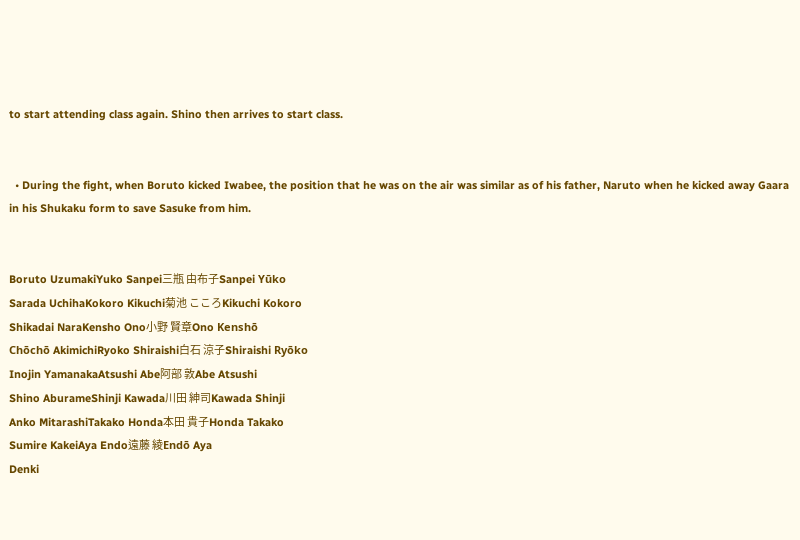to start attending class again. Shino then arrives to start class.


  • During the fight, when Boruto kicked Iwabee, the position that he was on the air was similar as of his father, Naruto when he kicked away Gaara in his Shukaku form to save Sasuke from him.


Boruto UzumakiYuko Sanpei三瓶 由布子Sanpei Yūko
Sarada UchihaKokoro Kikuchi菊池 こころKikuchi Kokoro
Shikadai NaraKensho Ono小野 賢章Ono Kenshō
Chōchō AkimichiRyoko Shiraishi白石 涼子Shiraishi Ryōko
Inojin YamanakaAtsushi Abe阿部 敦Abe Atsushi
Shino AburameShinji Kawada川田 紳司Kawada Shinji
Anko MitarashiTakako Honda本田 貴子Honda Takako
Sumire KakeiAya Endo遠藤 綾Endō Aya
Denki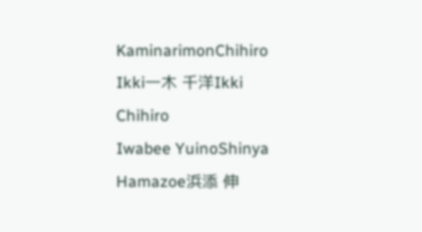KaminarimonChihiro Ikki一木 千洋Ikki Chihiro
Iwabee YuinoShinya Hamazoe浜添 伸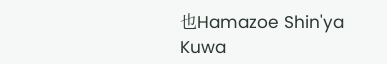也Hamazoe Shin'ya
Kuwa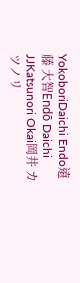YokoboriDaichi Endo遠藤 大智Endō Daichi
JJKatsunori Okai岡井 カツノリ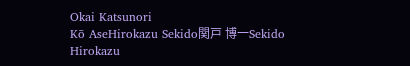Okai Katsunori
Kō AseHirokazu Sekido関戸 博一Sekido Hirokazu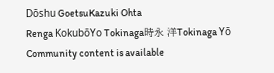Dōshu GoetsuKazuki Ohta
Renga KokubōYo Tokinaga時永 洋Tokinaga Yō
Community content is available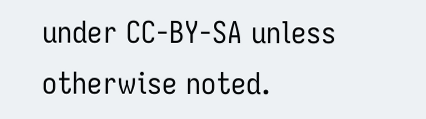under CC-BY-SA unless otherwise noted.